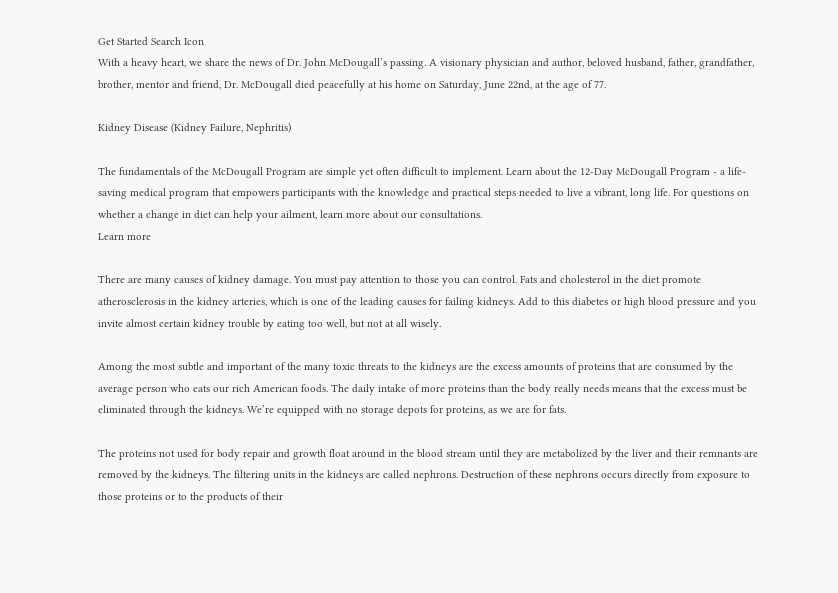Get Started Search Icon
With a heavy heart, we share the news of Dr. John McDougall’s passing. A visionary physician and author, beloved husband, father, grandfather, brother, mentor and friend, Dr. McDougall died peacefully at his home on Saturday, June 22nd, at the age of 77.

Kidney Disease (Kidney Failure, Nephritis)

The fundamentals of the McDougall Program are simple yet often difficult to implement. Learn about the 12-Day McDougall Program - a life-saving medical program that empowers participants with the knowledge and practical steps needed to live a vibrant, long life. For questions on whether a change in diet can help your ailment, learn more about our consultations.
Learn more

There are many causes of kidney damage. You must pay attention to those you can control. Fats and cholesterol in the diet promote atherosclerosis in the kidney arteries, which is one of the leading causes for failing kidneys. Add to this diabetes or high blood pressure and you invite almost certain kidney trouble by eating too well, but not at all wisely.

Among the most subtle and important of the many toxic threats to the kidneys are the excess amounts of proteins that are consumed by the average person who eats our rich American foods. The daily intake of more proteins than the body really needs means that the excess must be eliminated through the kidneys. We’re equipped with no storage depots for proteins, as we are for fats.

The proteins not used for body repair and growth float around in the blood stream until they are metabolized by the liver and their remnants are removed by the kidneys. The filtering units in the kidneys are called nephrons. Destruction of these nephrons occurs directly from exposure to those proteins or to the products of their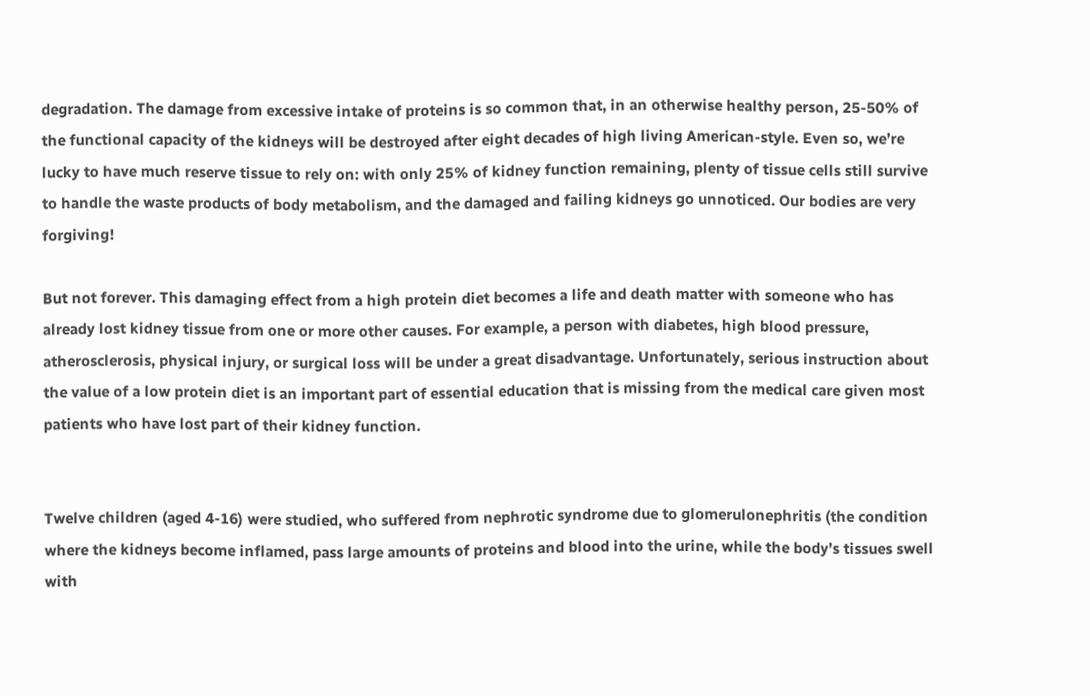degradation. The damage from excessive intake of proteins is so common that, in an otherwise healthy person, 25-50% of the functional capacity of the kidneys will be destroyed after eight decades of high living American-style. Even so, we’re lucky to have much reserve tissue to rely on: with only 25% of kidney function remaining, plenty of tissue cells still survive to handle the waste products of body metabolism, and the damaged and failing kidneys go unnoticed. Our bodies are very forgiving!

But not forever. This damaging effect from a high protein diet becomes a life and death matter with someone who has already lost kidney tissue from one or more other causes. For example, a person with diabetes, high blood pressure, atherosclerosis, physical injury, or surgical loss will be under a great disadvantage. Unfortunately, serious instruction about the value of a low protein diet is an important part of essential education that is missing from the medical care given most patients who have lost part of their kidney function.


Twelve children (aged 4-16) were studied, who suffered from nephrotic syndrome due to glomerulonephritis (the condition where the kidneys become inflamed, pass large amounts of proteins and blood into the urine, while the body’s tissues swell with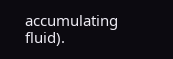accumulating fluid).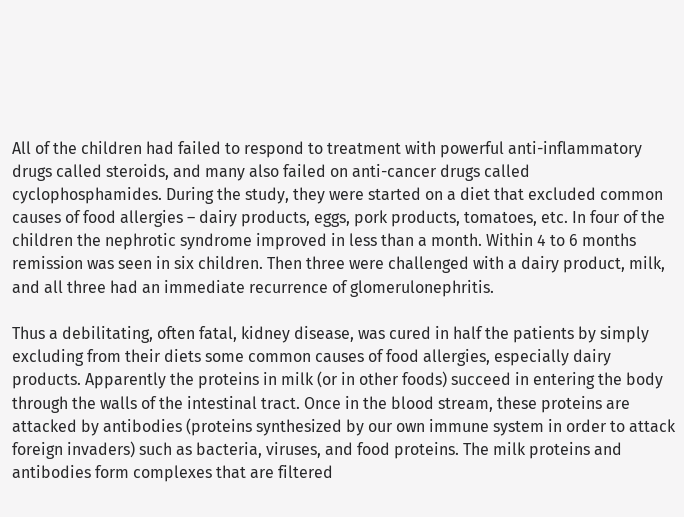All of the children had failed to respond to treatment with powerful anti-inflammatory drugs called steroids, and many also failed on anti-cancer drugs called cyclophosphamides. During the study, they were started on a diet that excluded common causes of food allergies – dairy products, eggs, pork products, tomatoes, etc. In four of the children the nephrotic syndrome improved in less than a month. Within 4 to 6 months remission was seen in six children. Then three were challenged with a dairy product, milk, and all three had an immediate recurrence of glomerulonephritis.

Thus a debilitating, often fatal, kidney disease, was cured in half the patients by simply excluding from their diets some common causes of food allergies, especially dairy products. Apparently the proteins in milk (or in other foods) succeed in entering the body through the walls of the intestinal tract. Once in the blood stream, these proteins are attacked by antibodies (proteins synthesized by our own immune system in order to attack foreign invaders) such as bacteria, viruses, and food proteins. The milk proteins and antibodies form complexes that are filtered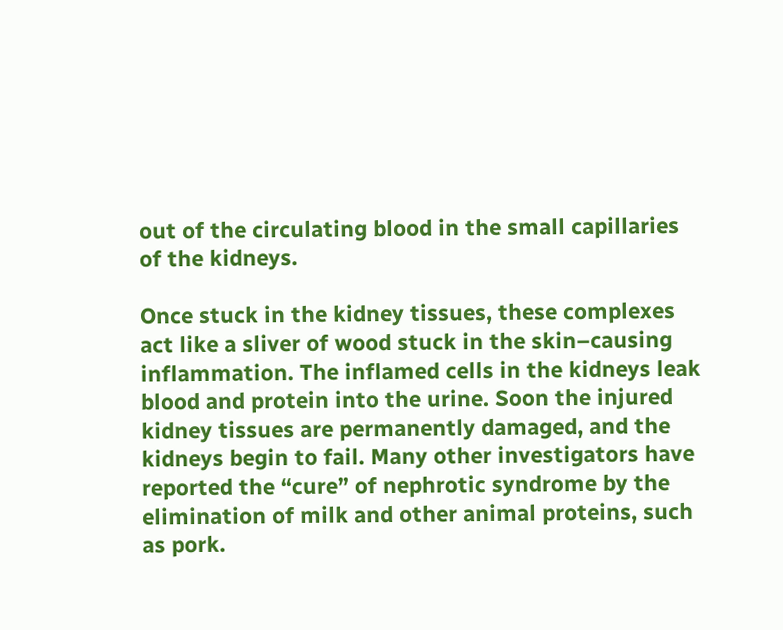out of the circulating blood in the small capillaries of the kidneys.

Once stuck in the kidney tissues, these complexes act like a sliver of wood stuck in the skin–causing inflammation. The inflamed cells in the kidneys leak blood and protein into the urine. Soon the injured kidney tissues are permanently damaged, and the kidneys begin to fail. Many other investigators have reported the “cure” of nephrotic syndrome by the elimination of milk and other animal proteins, such as pork.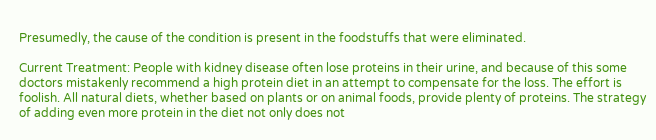Presumedly, the cause of the condition is present in the foodstuffs that were eliminated.

Current Treatment: People with kidney disease often lose proteins in their urine, and because of this some doctors mistakenly recommend a high protein diet in an attempt to compensate for the loss. The effort is foolish. All natural diets, whether based on plants or on animal foods, provide plenty of proteins. The strategy of adding even more protein in the diet not only does not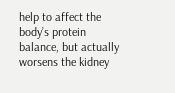help to affect the body’s protein balance, but actually worsens the kidney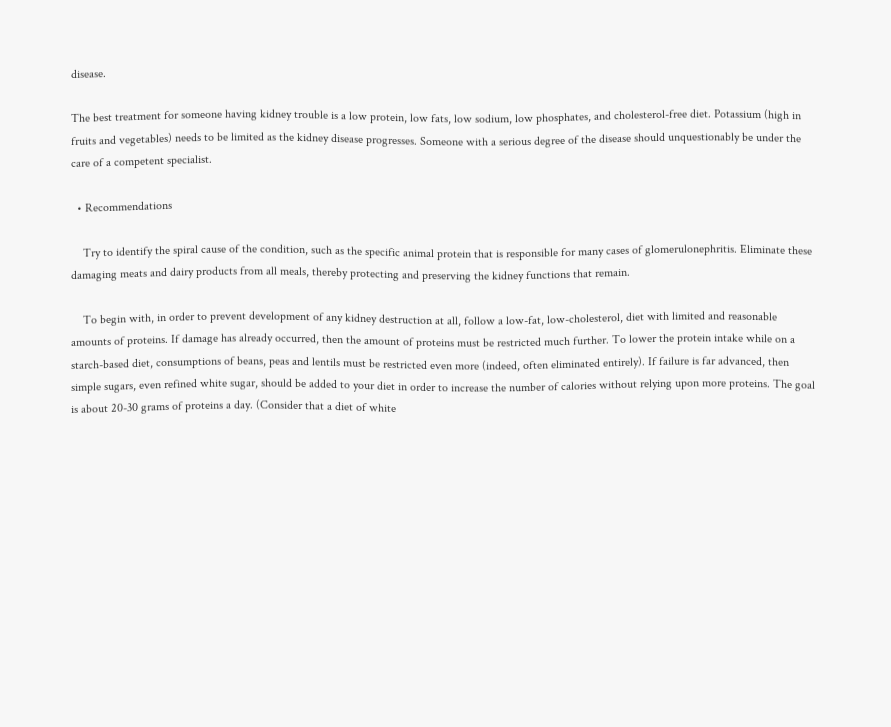disease.

The best treatment for someone having kidney trouble is a low protein, low fats, low sodium, low phosphates, and cholesterol-free diet. Potassium (high in fruits and vegetables) needs to be limited as the kidney disease progresses. Someone with a serious degree of the disease should unquestionably be under the care of a competent specialist.

  • Recommendations

    Try to identify the spiral cause of the condition, such as the specific animal protein that is responsible for many cases of glomerulonephritis. Eliminate these damaging meats and dairy products from all meals, thereby protecting and preserving the kidney functions that remain.

    To begin with, in order to prevent development of any kidney destruction at all, follow a low-fat, low-cholesterol, diet with limited and reasonable amounts of proteins. If damage has already occurred, then the amount of proteins must be restricted much further. To lower the protein intake while on a starch-based diet, consumptions of beans, peas and lentils must be restricted even more (indeed, often eliminated entirely). If failure is far advanced, then simple sugars, even refined white sugar, should be added to your diet in order to increase the number of calories without relying upon more proteins. The goal is about 20-30 grams of proteins a day. (Consider that a diet of white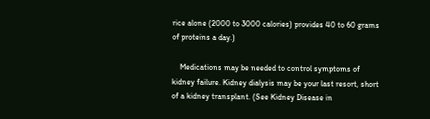rice alone (2000 to 3000 calories) provides 40 to 60 grams of proteins a day.)

    Medications may be needed to control symptoms of kidney failure. Kidney dialysis may be your last resort, short of a kidney transplant. (See Kidney Disease in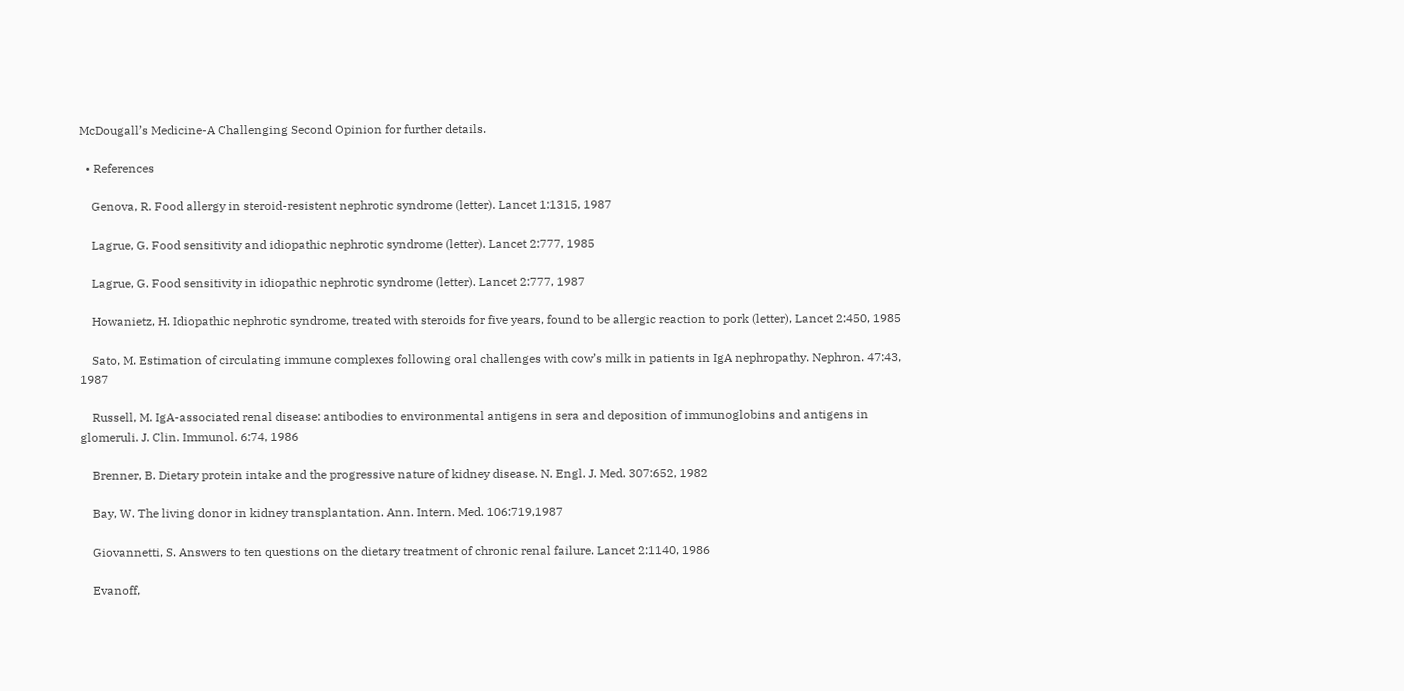McDougall’s Medicine-A Challenging Second Opinion for further details.

  • References

    Genova, R. Food allergy in steroid-resistent nephrotic syndrome (letter). Lancet 1:1315, 1987

    Lagrue, G. Food sensitivity and idiopathic nephrotic syndrome (letter). Lancet 2:777, 1985

    Lagrue, G. Food sensitivity in idiopathic nephrotic syndrome (letter). Lancet 2:777, 1987

    Howanietz, H. Idiopathic nephrotic syndrome, treated with steroids for five years, found to be allergic reaction to pork (letter), Lancet 2:450, 1985

    Sato, M. Estimation of circulating immune complexes following oral challenges with cow’s milk in patients in IgA nephropathy. Nephron. 47:43, 1987

    Russell, M. IgA-associated renal disease: antibodies to environmental antigens in sera and deposition of immunoglobins and antigens in glomeruli. J. Clin. Immunol. 6:74, 1986

    Brenner, B. Dietary protein intake and the progressive nature of kidney disease. N. Engl. J. Med. 307:652, 1982

    Bay, W. The living donor in kidney transplantation. Ann. Intern. Med. 106:719,1987

    Giovannetti, S. Answers to ten questions on the dietary treatment of chronic renal failure. Lancet 2:1140, 1986

    Evanoff,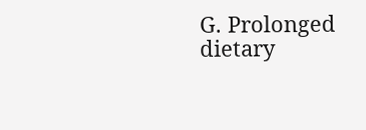G. Prolonged dietary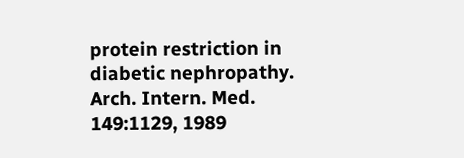protein restriction in diabetic nephropathy. Arch. Intern. Med. 149:1129, 1989